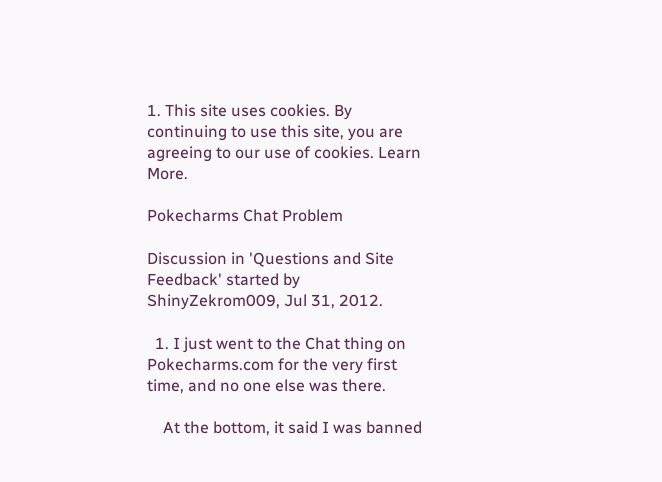1. This site uses cookies. By continuing to use this site, you are agreeing to our use of cookies. Learn More.

Pokecharms Chat Problem

Discussion in 'Questions and Site Feedback' started by ShinyZekrom009, Jul 31, 2012.

  1. I just went to the Chat thing on Pokecharms.com for the very first time, and no one else was there.

    At the bottom, it said I was banned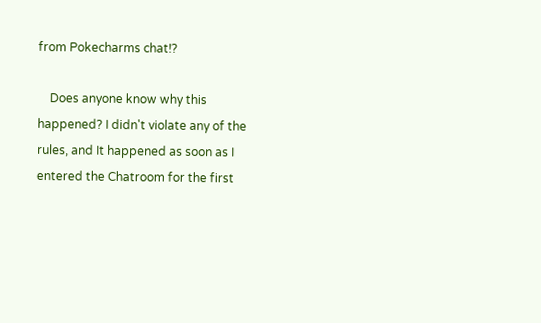from Pokecharms chat!?

    Does anyone know why this happened? I didn't violate any of the rules, and It happened as soon as I entered the Chatroom for the first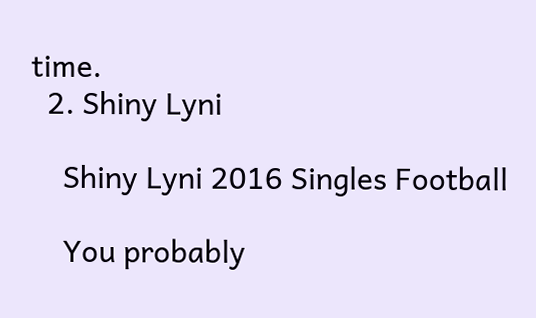time.
  2. Shiny Lyni

    Shiny Lyni 2016 Singles Football

    You probably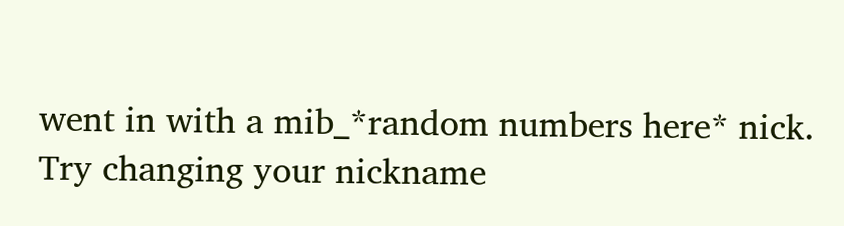went in with a mib_*random numbers here* nick. Try changing your nickname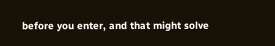before you enter, and that might solve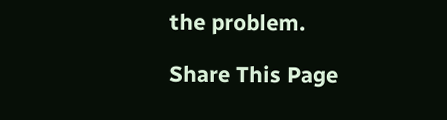the problem.

Share This Page